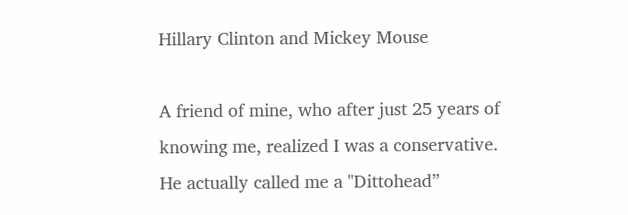Hillary Clinton and Mickey Mouse

A friend of mine, who after just 25 years of knowing me, realized I was a conservative. He actually called me a "Dittohead”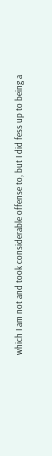which I am not and took considerable offense to, but I did fess up to being a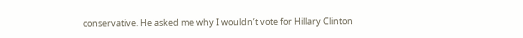conservative. He asked me why I wouldn’t vote for Hillary Clinton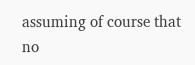assuming of course that no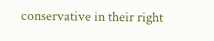conservative in their right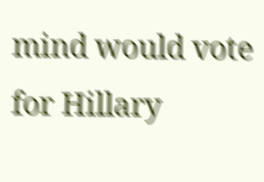mind would vote for Hillary